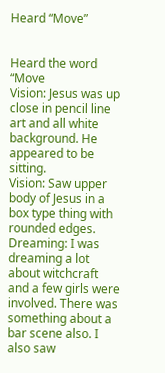Heard “Move”


Heard the word “Move
Vision: Jesus was up close in pencil line art and all white background. He appeared to be sitting.
Vision: Saw upper body of Jesus in a box type thing with rounded edges.
Dreaming: I was dreaming a lot about witchcraft and a few girls were involved. There was something about a bar scene also. I also saw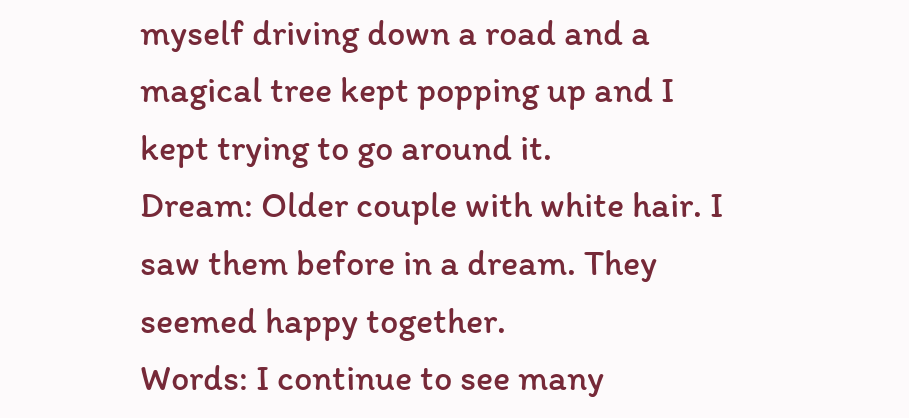myself driving down a road and a magical tree kept popping up and I kept trying to go around it.
Dream: Older couple with white hair. I saw them before in a dream. They seemed happy together.
Words: I continue to see many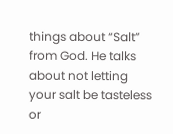things about “Salt” from God. He talks about not letting your salt be tasteless or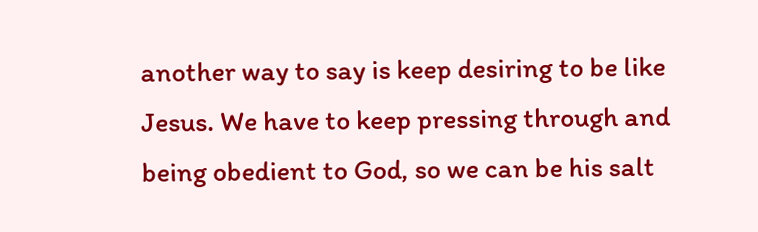another way to say is keep desiring to be like Jesus. We have to keep pressing through and being obedient to God, so we can be his salt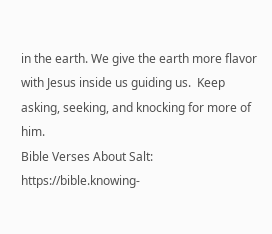in the earth. We give the earth more flavor with Jesus inside us guiding us.  Keep asking, seeking, and knocking for more of him.
Bible Verses About Salt: https://bible.knowing-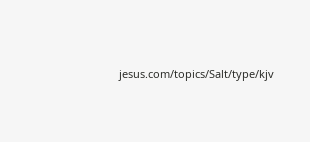jesus.com/topics/Salt/type/kjv